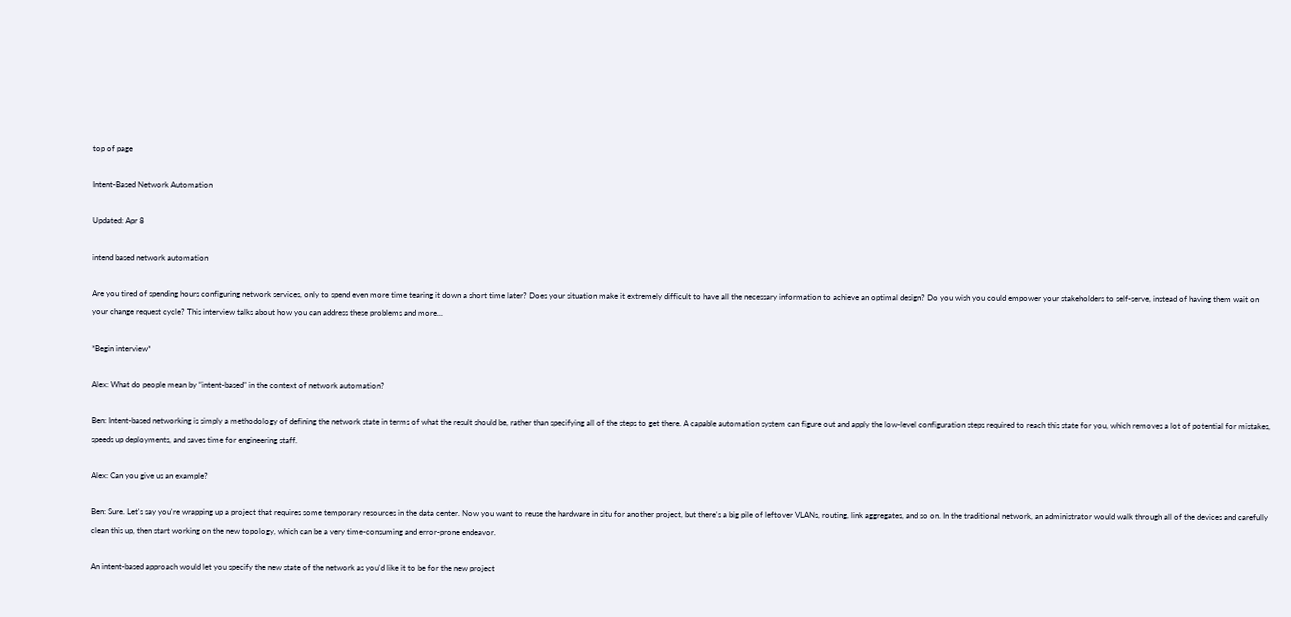top of page

Intent-Based Network Automation

Updated: Apr 8

intend based network automation

Are you tired of spending hours configuring network services, only to spend even more time tearing it down a short time later? Does your situation make it extremely difficult to have all the necessary information to achieve an optimal design? Do you wish you could empower your stakeholders to self-serve, instead of having them wait on your change request cycle? This interview talks about how you can address these problems and more...

*Begin interview*

Alex: What do people mean by “intent-based” in the context of network automation?

Ben: Intent-based networking is simply a methodology of defining the network state in terms of what the result should be, rather than specifying all of the steps to get there. A capable automation system can figure out and apply the low-level configuration steps required to reach this state for you, which removes a lot of potential for mistakes, speeds up deployments, and saves time for engineering staff.

Alex: Can you give us an example?

Ben: Sure. Let's say you're wrapping up a project that requires some temporary resources in the data center. Now you want to reuse the hardware in situ for another project, but there's a big pile of leftover VLANs, routing, link aggregates, and so on. In the traditional network, an administrator would walk through all of the devices and carefully clean this up, then start working on the new topology, which can be a very time-consuming and error-prone endeavor.

An intent-based approach would let you specify the new state of the network as you'd like it to be for the new project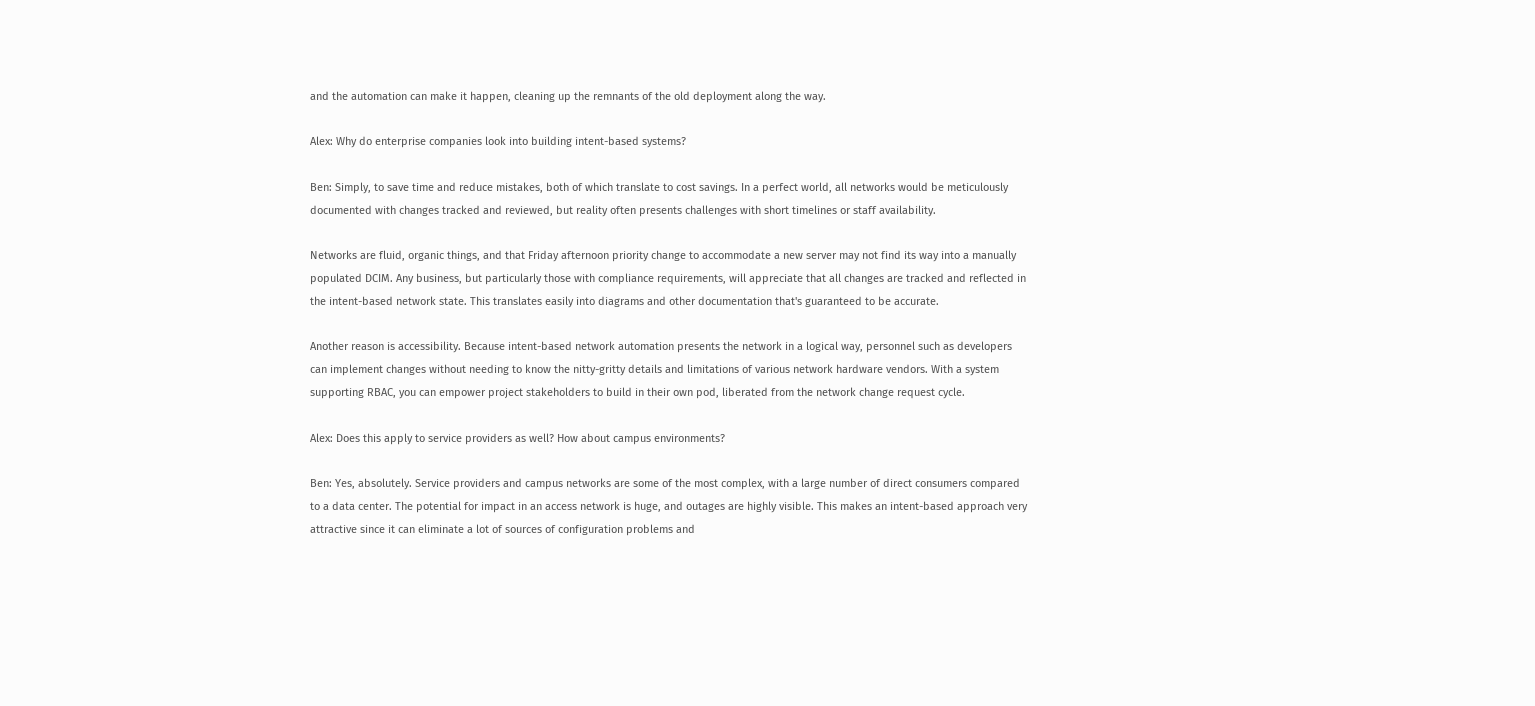and the automation can make it happen, cleaning up the remnants of the old deployment along the way.

Alex: Why do enterprise companies look into building intent-based systems?

Ben: Simply, to save time and reduce mistakes, both of which translate to cost savings. In a perfect world, all networks would be meticulously documented with changes tracked and reviewed, but reality often presents challenges with short timelines or staff availability.

Networks are fluid, organic things, and that Friday afternoon priority change to accommodate a new server may not find its way into a manually populated DCIM. Any business, but particularly those with compliance requirements, will appreciate that all changes are tracked and reflected in the intent-based network state. This translates easily into diagrams and other documentation that's guaranteed to be accurate.

Another reason is accessibility. Because intent-based network automation presents the network in a logical way, personnel such as developers can implement changes without needing to know the nitty-gritty details and limitations of various network hardware vendors. With a system supporting RBAC, you can empower project stakeholders to build in their own pod, liberated from the network change request cycle.

Alex: Does this apply to service providers as well? How about campus environments?

Ben: Yes, absolutely. Service providers and campus networks are some of the most complex, with a large number of direct consumers compared to a data center. The potential for impact in an access network is huge, and outages are highly visible. This makes an intent-based approach very attractive since it can eliminate a lot of sources of configuration problems and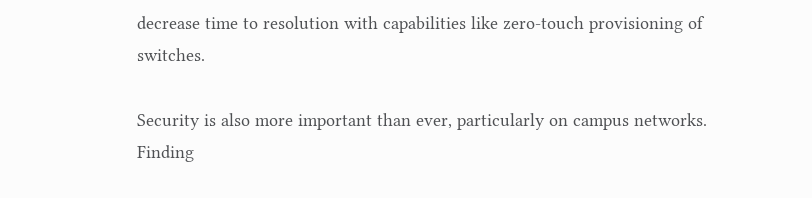decrease time to resolution with capabilities like zero-touch provisioning of switches.

Security is also more important than ever, particularly on campus networks. Finding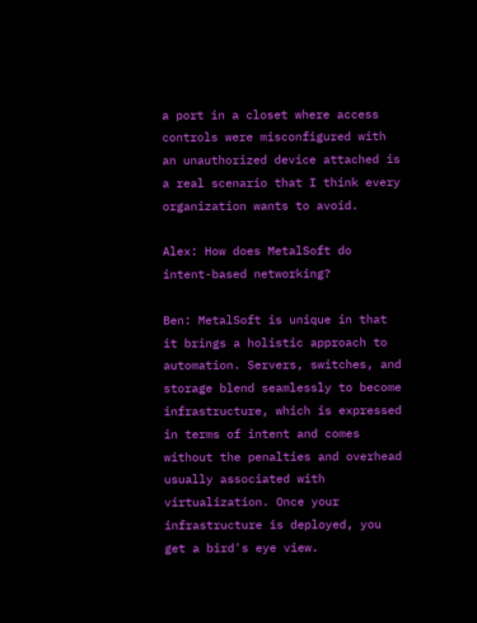a port in a closet where access controls were misconfigured with an unauthorized device attached is a real scenario that I think every organization wants to avoid.

Alex: How does MetalSoft do intent-based networking?

Ben: MetalSoft is unique in that it brings a holistic approach to automation. Servers, switches, and storage blend seamlessly to become infrastructure, which is expressed in terms of intent and comes without the penalties and overhead usually associated with virtualization. Once your infrastructure is deployed, you get a bird's eye view.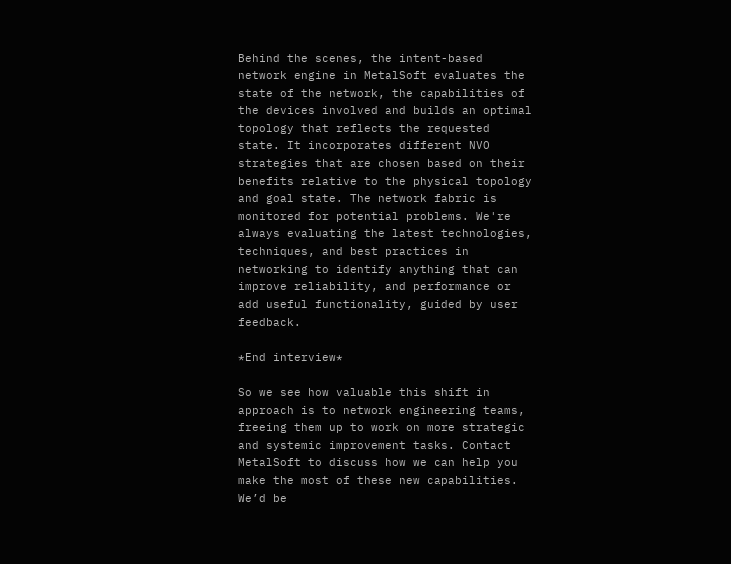Behind the scenes, the intent-based network engine in MetalSoft evaluates the state of the network, the capabilities of the devices involved and builds an optimal topology that reflects the requested state. It incorporates different NVO strategies that are chosen based on their benefits relative to the physical topology and goal state. The network fabric is monitored for potential problems. We're always evaluating the latest technologies, techniques, and best practices in networking to identify anything that can improve reliability, and performance or add useful functionality, guided by user feedback.

*End interview*

So we see how valuable this shift in approach is to network engineering teams, freeing them up to work on more strategic and systemic improvement tasks. Contact MetalSoft to discuss how we can help you make the most of these new capabilities. We’d be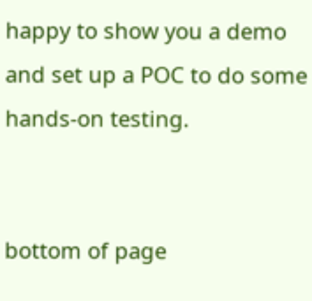happy to show you a demo and set up a POC to do some hands-on testing.


bottom of page